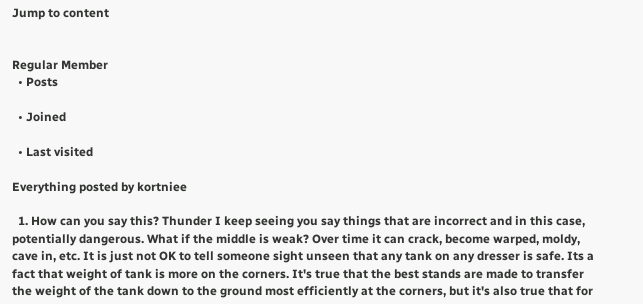Jump to content


Regular Member
  • Posts

  • Joined

  • Last visited

Everything posted by kortniee

  1. How can you say this? Thunder I keep seeing you say things that are incorrect and in this case, potentially dangerous. What if the middle is weak? Over time it can crack, become warped, moldy, cave in, etc. It is just not OK to tell someone sight unseen that any tank on any dresser is safe. Its a fact that weight of tank is more on the corners. It's true that the best stands are made to transfer the weight of the tank down to the ground most efficiently at the corners, but it's also true that for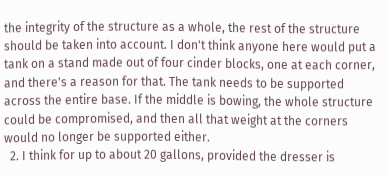the integrity of the structure as a whole, the rest of the structure should be taken into account. I don't think anyone here would put a tank on a stand made out of four cinder blocks, one at each corner, and there's a reason for that. The tank needs to be supported across the entire base. If the middle is bowing, the whole structure could be compromised, and then all that weight at the corners would no longer be supported either.
  2. I think for up to about 20 gallons, provided the dresser is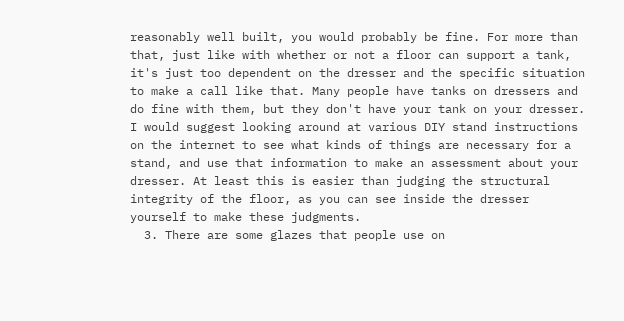reasonably well built, you would probably be fine. For more than that, just like with whether or not a floor can support a tank, it's just too dependent on the dresser and the specific situation to make a call like that. Many people have tanks on dressers and do fine with them, but they don't have your tank on your dresser. I would suggest looking around at various DIY stand instructions on the internet to see what kinds of things are necessary for a stand, and use that information to make an assessment about your dresser. At least this is easier than judging the structural integrity of the floor, as you can see inside the dresser yourself to make these judgments.
  3. There are some glazes that people use on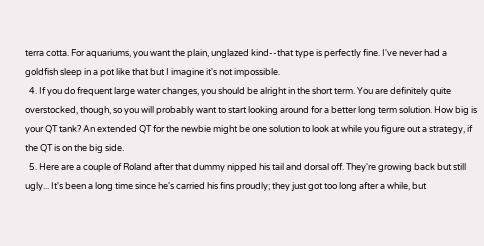terra cotta. For aquariums, you want the plain, unglazed kind--that type is perfectly fine. I've never had a goldfish sleep in a pot like that but I imagine it's not impossible.
  4. If you do frequent large water changes, you should be alright in the short term. You are definitely quite overstocked, though, so you will probably want to start looking around for a better long term solution. How big is your QT tank? An extended QT for the newbie might be one solution to look at while you figure out a strategy, if the QT is on the big side.
  5. Here are a couple of Roland after that dummy nipped his tail and dorsal off. They're growing back but still ugly... It's been a long time since he's carried his fins proudly; they just got too long after a while, but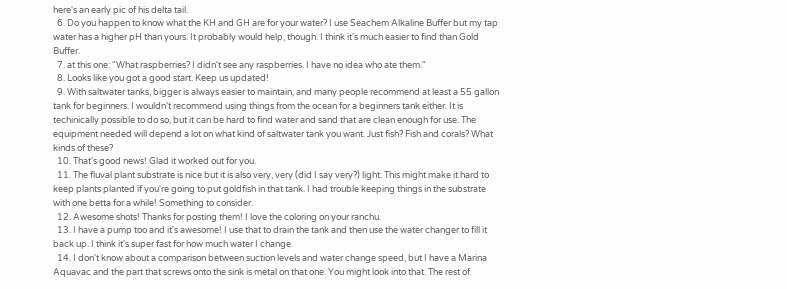here's an early pic of his delta tail.
  6. Do you happen to know what the KH and GH are for your water? I use Seachem Alkaline Buffer but my tap water has a higher pH than yours. It probably would help, though. I think it's much easier to find than Gold Buffer.
  7. at this one: "What raspberries? I didn't see any raspberries. I have no idea who ate them."
  8. Looks like you got a good start. Keep us updated!
  9. With saltwater tanks, bigger is always easier to maintain, and many people recommend at least a 55 gallon tank for beginners. I wouldn't recommend using things from the ocean for a beginners tank either. It is techinically possible to do so, but it can be hard to find water and sand that are clean enough for use. The equipment needed will depend a lot on what kind of saltwater tank you want. Just fish? Fish and corals? What kinds of these?
  10. That's good news! Glad it worked out for you.
  11. The fluval plant substrate is nice but it is also very, very (did I say very?) light. This might make it hard to keep plants planted if you're going to put goldfish in that tank. I had trouble keeping things in the substrate with one betta for a while! Something to consider.
  12. Awesome shots! Thanks for posting them! I love the coloring on your ranchu.
  13. I have a pump too and it's awesome! I use that to drain the tank and then use the water changer to fill it back up. I think it's super fast for how much water I change.
  14. I don't know about a comparison between suction levels and water change speed, but I have a Marina Aquavac and the part that screws onto the sink is metal on that one. You might look into that. The rest of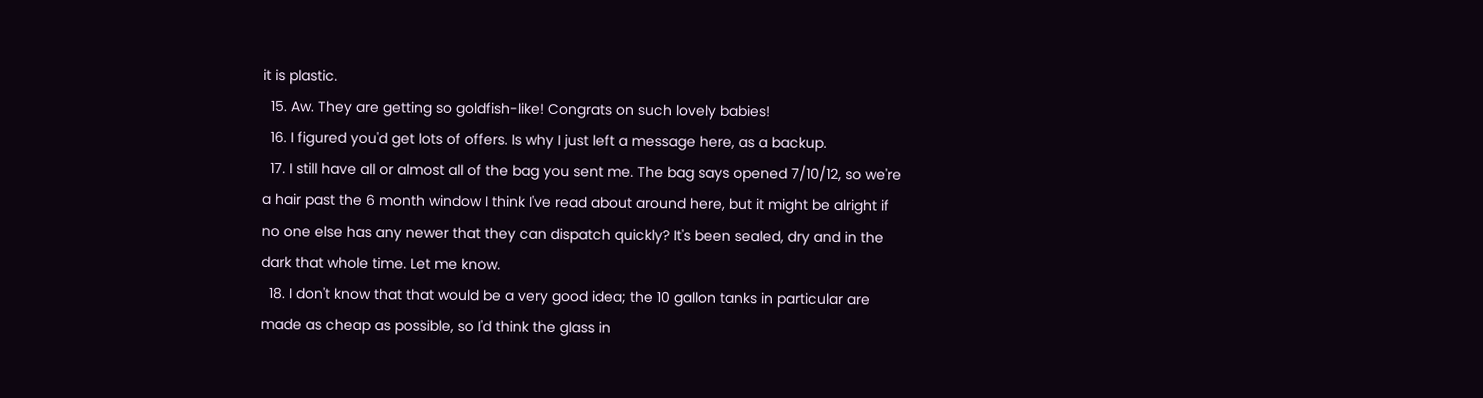it is plastic.
  15. Aw. They are getting so goldfish-like! Congrats on such lovely babies!
  16. I figured you'd get lots of offers. Is why I just left a message here, as a backup.
  17. I still have all or almost all of the bag you sent me. The bag says opened 7/10/12, so we're a hair past the 6 month window I think I've read about around here, but it might be alright if no one else has any newer that they can dispatch quickly? It's been sealed, dry and in the dark that whole time. Let me know.
  18. I don't know that that would be a very good idea; the 10 gallon tanks in particular are made as cheap as possible, so I'd think the glass in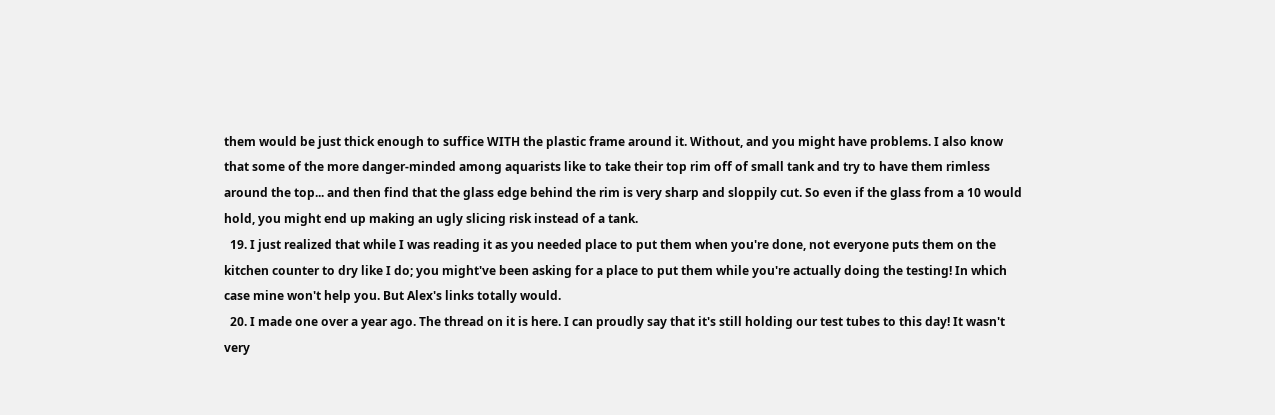them would be just thick enough to suffice WITH the plastic frame around it. Without, and you might have problems. I also know that some of the more danger-minded among aquarists like to take their top rim off of small tank and try to have them rimless around the top... and then find that the glass edge behind the rim is very sharp and sloppily cut. So even if the glass from a 10 would hold, you might end up making an ugly slicing risk instead of a tank.
  19. I just realized that while I was reading it as you needed place to put them when you're done, not everyone puts them on the kitchen counter to dry like I do; you might've been asking for a place to put them while you're actually doing the testing! In which case mine won't help you. But Alex's links totally would.
  20. I made one over a year ago. The thread on it is here. I can proudly say that it's still holding our test tubes to this day! It wasn't very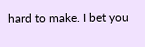hard to make. I bet you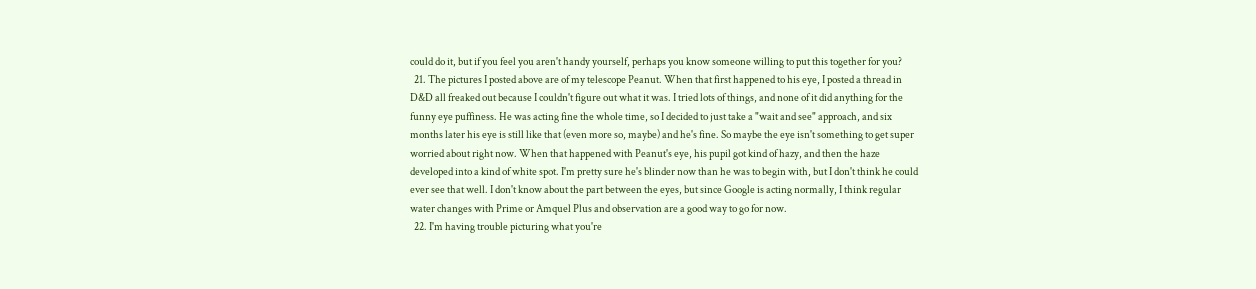could do it, but if you feel you aren't handy yourself, perhaps you know someone willing to put this together for you?
  21. The pictures I posted above are of my telescope Peanut. When that first happened to his eye, I posted a thread in D&D all freaked out because I couldn't figure out what it was. I tried lots of things, and none of it did anything for the funny eye puffiness. He was acting fine the whole time, so I decided to just take a "wait and see" approach, and six months later his eye is still like that (even more so, maybe) and he's fine. So maybe the eye isn't something to get super worried about right now. When that happened with Peanut's eye, his pupil got kind of hazy, and then the haze developed into a kind of white spot. I'm pretty sure he's blinder now than he was to begin with, but I don't think he could ever see that well. I don't know about the part between the eyes, but since Google is acting normally, I think regular water changes with Prime or Amquel Plus and observation are a good way to go for now.
  22. I'm having trouble picturing what you're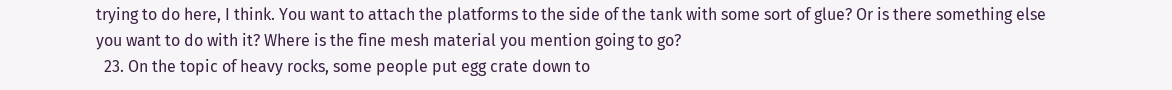trying to do here, I think. You want to attach the platforms to the side of the tank with some sort of glue? Or is there something else you want to do with it? Where is the fine mesh material you mention going to go?
  23. On the topic of heavy rocks, some people put egg crate down to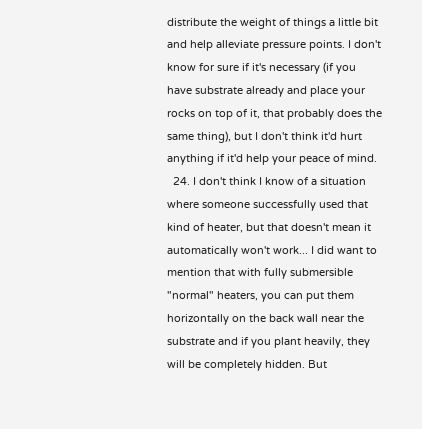distribute the weight of things a little bit and help alleviate pressure points. I don't know for sure if it's necessary (if you have substrate already and place your rocks on top of it, that probably does the same thing), but I don't think it'd hurt anything if it'd help your peace of mind.
  24. I don't think I know of a situation where someone successfully used that kind of heater, but that doesn't mean it automatically won't work... I did want to mention that with fully submersible "normal" heaters, you can put them horizontally on the back wall near the substrate and if you plant heavily, they will be completely hidden. But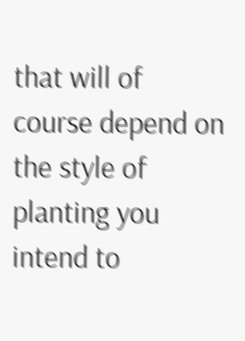that will of course depend on the style of planting you intend to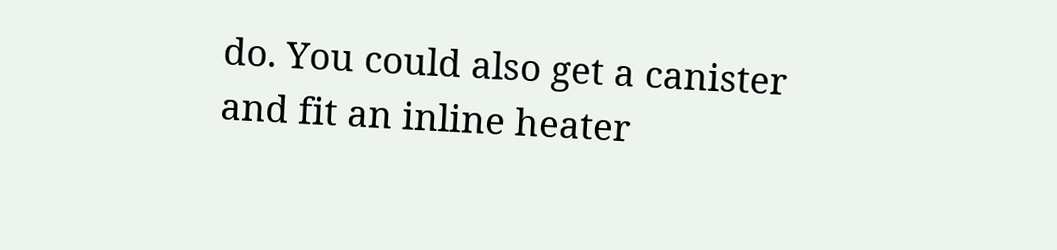do. You could also get a canister and fit an inline heater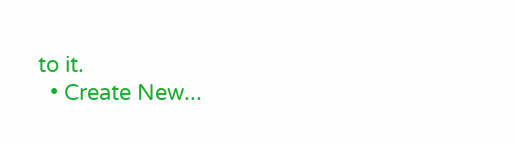to it.
  • Create New...